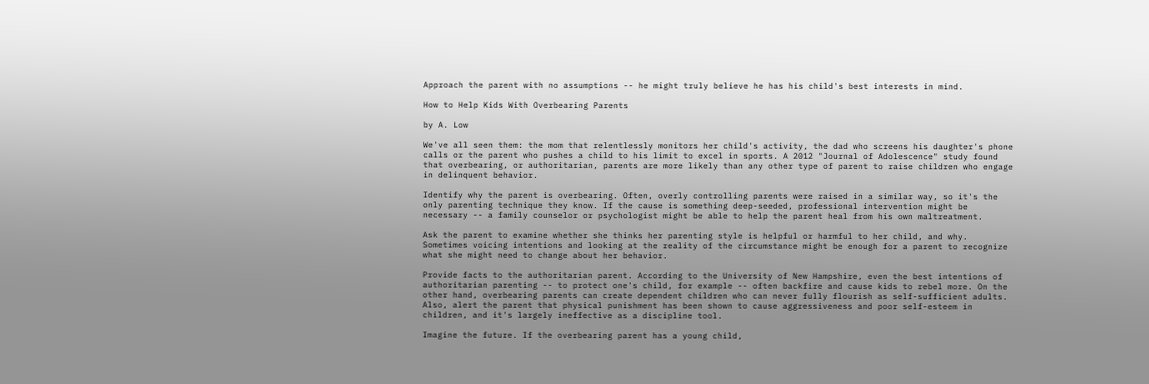Approach the parent with no assumptions -- he might truly believe he has his child's best interests in mind.

How to Help Kids With Overbearing Parents

by A. Low

We've all seen them: the mom that relentlessly monitors her child's activity, the dad who screens his daughter's phone calls or the parent who pushes a child to his limit to excel in sports. A 2012 "Journal of Adolescence" study found that overbearing, or authoritarian, parents are more likely than any other type of parent to raise children who engage in delinquent behavior.

Identify why the parent is overbearing. Often, overly controlling parents were raised in a similar way, so it's the only parenting technique they know. If the cause is something deep-seeded, professional intervention might be necessary -- a family counselor or psychologist might be able to help the parent heal from his own maltreatment.

Ask the parent to examine whether she thinks her parenting style is helpful or harmful to her child, and why. Sometimes voicing intentions and looking at the reality of the circumstance might be enough for a parent to recognize what she might need to change about her behavior.

Provide facts to the authoritarian parent. According to the University of New Hampshire, even the best intentions of authoritarian parenting -- to protect one's child, for example -- often backfire and cause kids to rebel more. On the other hand, overbearing parents can create dependent children who can never fully flourish as self-sufficient adults. Also, alert the parent that physical punishment has been shown to cause aggressiveness and poor self-esteem in children, and it's largely ineffective as a discipline tool.

Imagine the future. If the overbearing parent has a young child,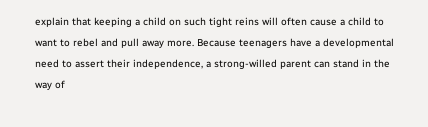explain that keeping a child on such tight reins will often cause a child to want to rebel and pull away more. Because teenagers have a developmental need to assert their independence, a strong-willed parent can stand in the way of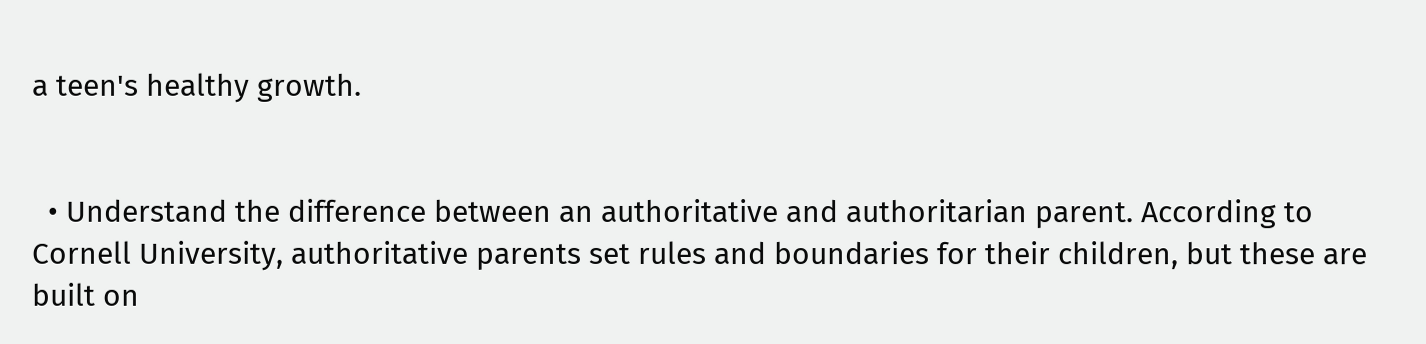a teen's healthy growth.


  • Understand the difference between an authoritative and authoritarian parent. According to Cornell University, authoritative parents set rules and boundaries for their children, but these are built on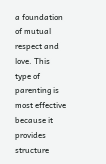a foundation of mutual respect and love. This type of parenting is most effective because it provides structure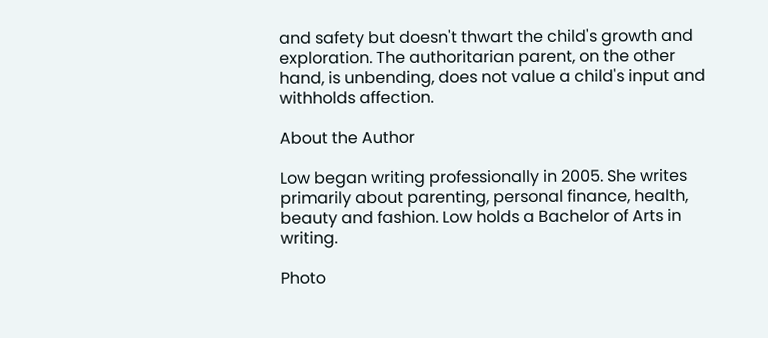and safety but doesn't thwart the child's growth and exploration. The authoritarian parent, on the other hand, is unbending, does not value a child's input and withholds affection.

About the Author

Low began writing professionally in 2005. She writes primarily about parenting, personal finance, health, beauty and fashion. Low holds a Bachelor of Arts in writing.

Photo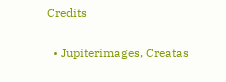Credits

  • Jupiterimages, Creatas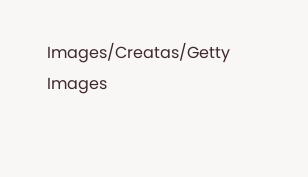Images/Creatas/Getty Images